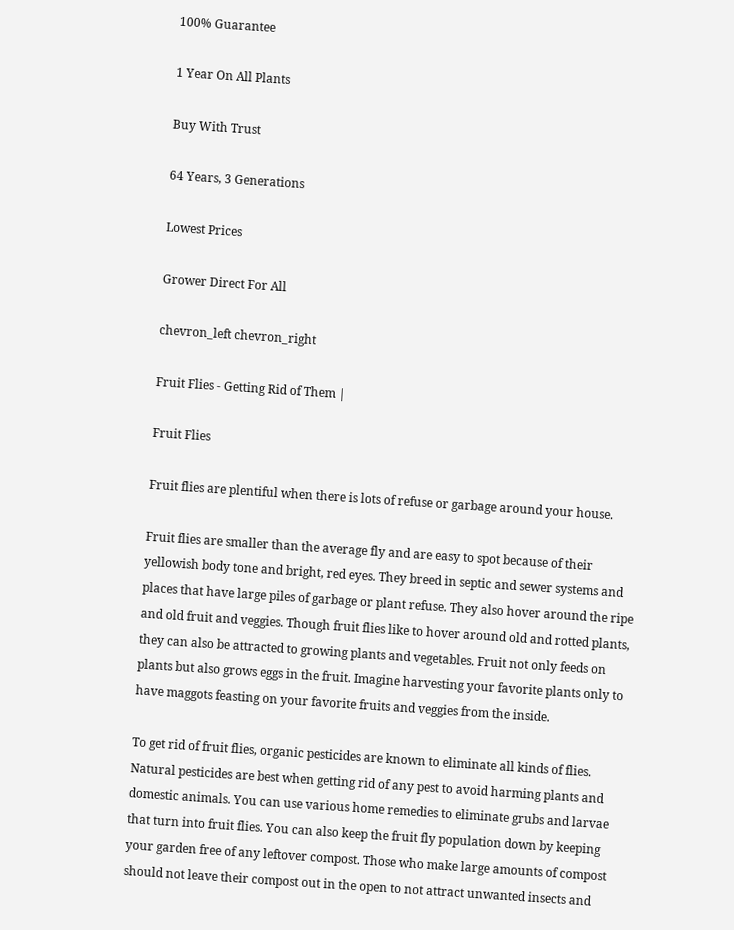100% Guarantee

1 Year On All Plants

Buy With Trust

64 Years, 3 Generations

Lowest Prices

Grower Direct For All

chevron_left chevron_right

Fruit Flies - Getting Rid of Them |

Fruit Flies

Fruit flies are plentiful when there is lots of refuse or garbage around your house.

Fruit flies are smaller than the average fly and are easy to spot because of their yellowish body tone and bright, red eyes. They breed in septic and sewer systems and places that have large piles of garbage or plant refuse. They also hover around the ripe and old fruit and veggies. Though fruit flies like to hover around old and rotted plants, they can also be attracted to growing plants and vegetables. Fruit not only feeds on plants but also grows eggs in the fruit. Imagine harvesting your favorite plants only to have maggots feasting on your favorite fruits and veggies from the inside.

To get rid of fruit flies, organic pesticides are known to eliminate all kinds of flies. Natural pesticides are best when getting rid of any pest to avoid harming plants and domestic animals. You can use various home remedies to eliminate grubs and larvae that turn into fruit flies. You can also keep the fruit fly population down by keeping your garden free of any leftover compost. Those who make large amounts of compost should not leave their compost out in the open to not attract unwanted insects and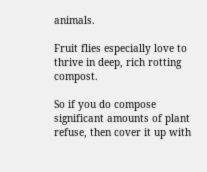animals.

Fruit flies especially love to thrive in deep, rich rotting compost.

So if you do compose significant amounts of plant refuse, then cover it up with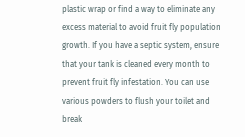plastic wrap or find a way to eliminate any excess material to avoid fruit fly population growth. If you have a septic system, ensure that your tank is cleaned every month to prevent fruit fly infestation. You can use various powders to flush your toilet and break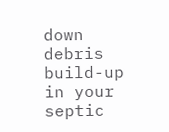down debris build-up in your septic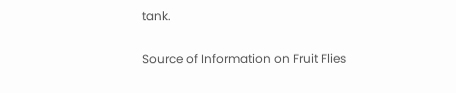tank.

Source of Information on Fruit Flies